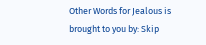Other Words for Jealous is brought to you by: Skip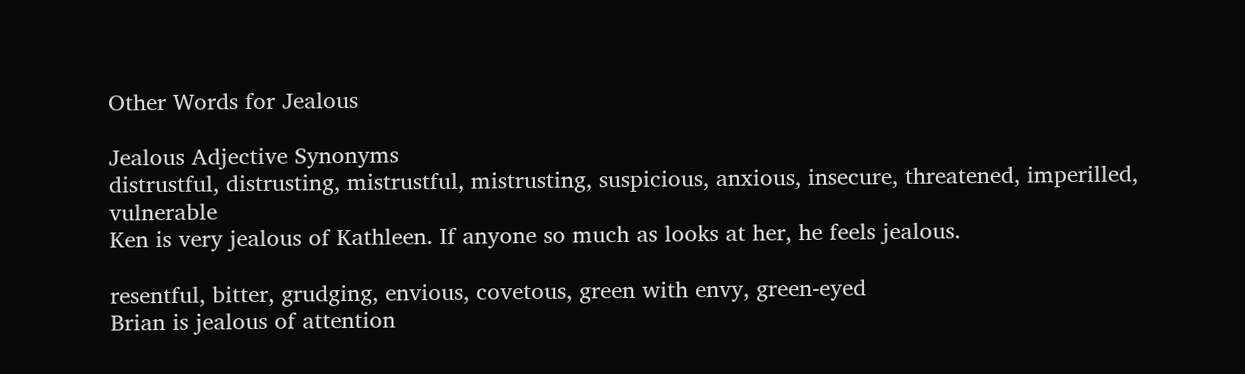Other Words for Jealous

Jealous Adjective Synonyms
distrustful, distrusting, mistrustful, mistrusting, suspicious, anxious, insecure, threatened, imperilled, vulnerable
Ken is very jealous of Kathleen. If anyone so much as looks at her, he feels jealous.

resentful, bitter, grudging, envious, covetous, green with envy, green-eyed
Brian is jealous of attention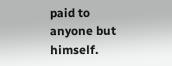paid to anyone but himself.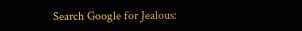Search Google for Jealous: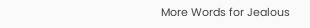More Words for Jealous